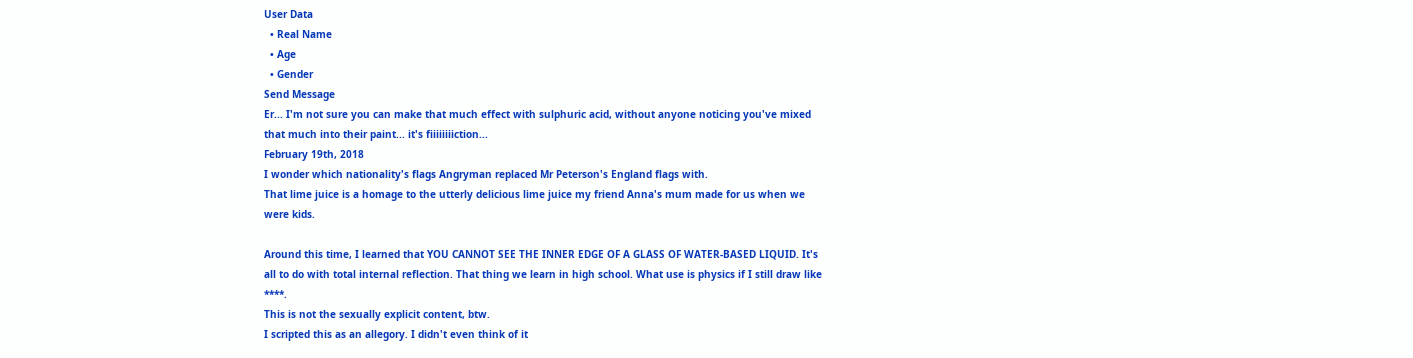User Data
  • Real Name
  • Age
  • Gender
Send Message
Er... I'm not sure you can make that much effect with sulphuric acid, without anyone noticing you've mixed that much into their paint... it's fiiiiiiiiction...
February 19th, 2018
I wonder which nationality's flags Angryman replaced Mr Peterson's England flags with.
That lime juice is a homage to the utterly delicious lime juice my friend Anna's mum made for us when we were kids.

Around this time, I learned that YOU CANNOT SEE THE INNER EDGE OF A GLASS OF WATER-BASED LIQUID. It's all to do with total internal reflection. That thing we learn in high school. What use is physics if I still draw like ****.
This is not the sexually explicit content, btw.
I scripted this as an allegory. I didn't even think of it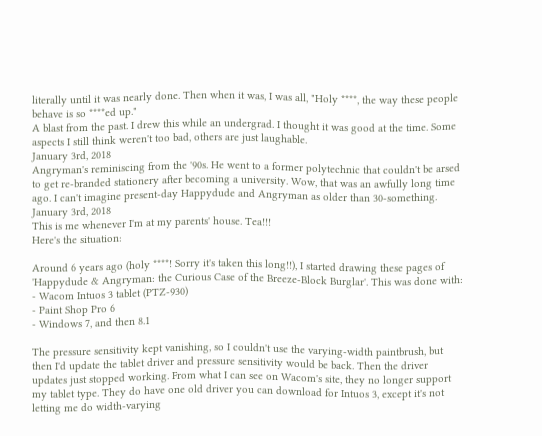literally until it was nearly done. Then when it was, I was all, "Holy ****, the way these people behave is so ****ed up."
A blast from the past. I drew this while an undergrad. I thought it was good at the time. Some aspects I still think weren't too bad, others are just laughable.
January 3rd, 2018
Angryman's reminiscing from the '90s. He went to a former polytechnic that couldn't be arsed to get re-branded stationery after becoming a university. Wow, that was an awfully long time ago. I can't imagine present-day Happydude and Angryman as older than 30-something.
January 3rd, 2018
This is me whenever I'm at my parents' house. Tea!!!
Here's the situation:

Around 6 years ago (holy ****! Sorry it's taken this long!!), I started drawing these pages of 'Happydude & Angryman: the Curious Case of the Breeze-Block Burglar'. This was done with:
- Wacom Intuos 3 tablet (PTZ-930)
- Paint Shop Pro 6
- Windows 7, and then 8.1

The pressure sensitivity kept vanishing, so I couldn't use the varying-width paintbrush, but then I'd update the tablet driver and pressure sensitivity would be back. Then the driver updates just stopped working. From what I can see on Wacom's site, they no longer support my tablet type. They do have one old driver you can download for Intuos 3, except it's not letting me do width-varying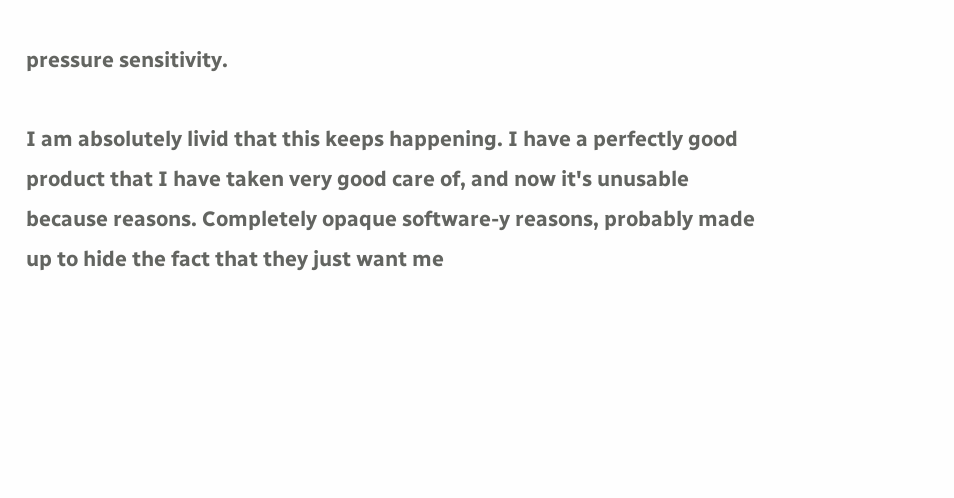pressure sensitivity.

I am absolutely livid that this keeps happening. I have a perfectly good product that I have taken very good care of, and now it's unusable because reasons. Completely opaque software-y reasons, probably made up to hide the fact that they just want me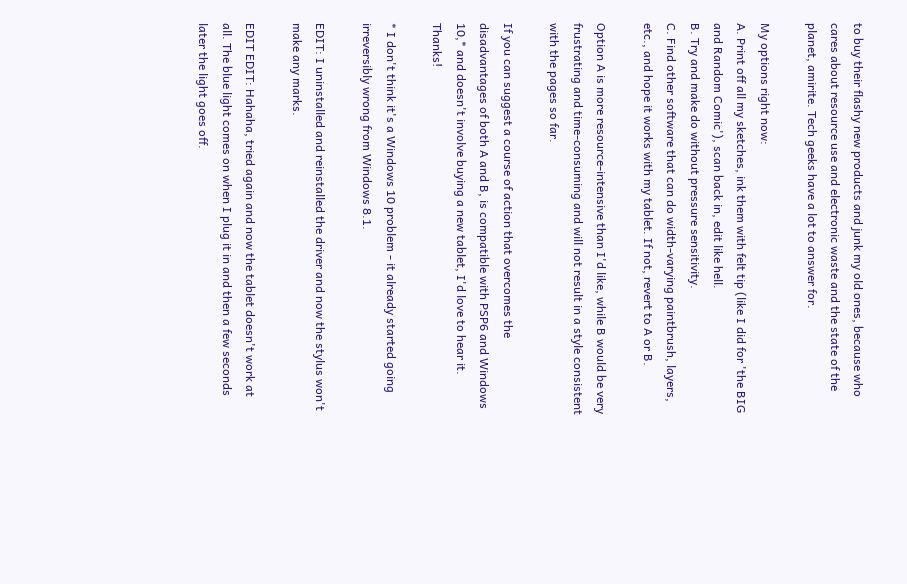to buy their flashy new products and junk my old ones, because who cares about resource use and electronic waste and the state of the planet, amirite. Tech geeks have a lot to answer for.

My options right now:
A. Print off all my sketches, ink them with felt tip (like I did for 'the BIG and Random Comic'), scan back in, edit like hell.
B. Try and make do without pressure sensitivity.
C. Find other software that can do width-varying paintbrush, layers, etc., and hope it works with my tablet. If not, revert to A or B.

Option A is more resource-intensive than I'd like, while B would be very frustrating and time-consuming and will not result in a style consistent with the pages so far.

If you can suggest a course of action that overcomes the disadvantages of both A and B, is compatible with PSP6 and Windows 10,* and doesn't involve buying a new tablet, I'd love to hear it. Thanks!

* I don't think it's a Windows 10 problem - it already started going irreversibly wrong from Windows 8.1.

EDIT: I uninstalled and reinstalled the driver and now the stylus won't make any marks.

EDIT EDIT: Hahaha, tried again and now the tablet doesn't work at all. The blue light comes on when I plug it in and then a few seconds later the light goes off.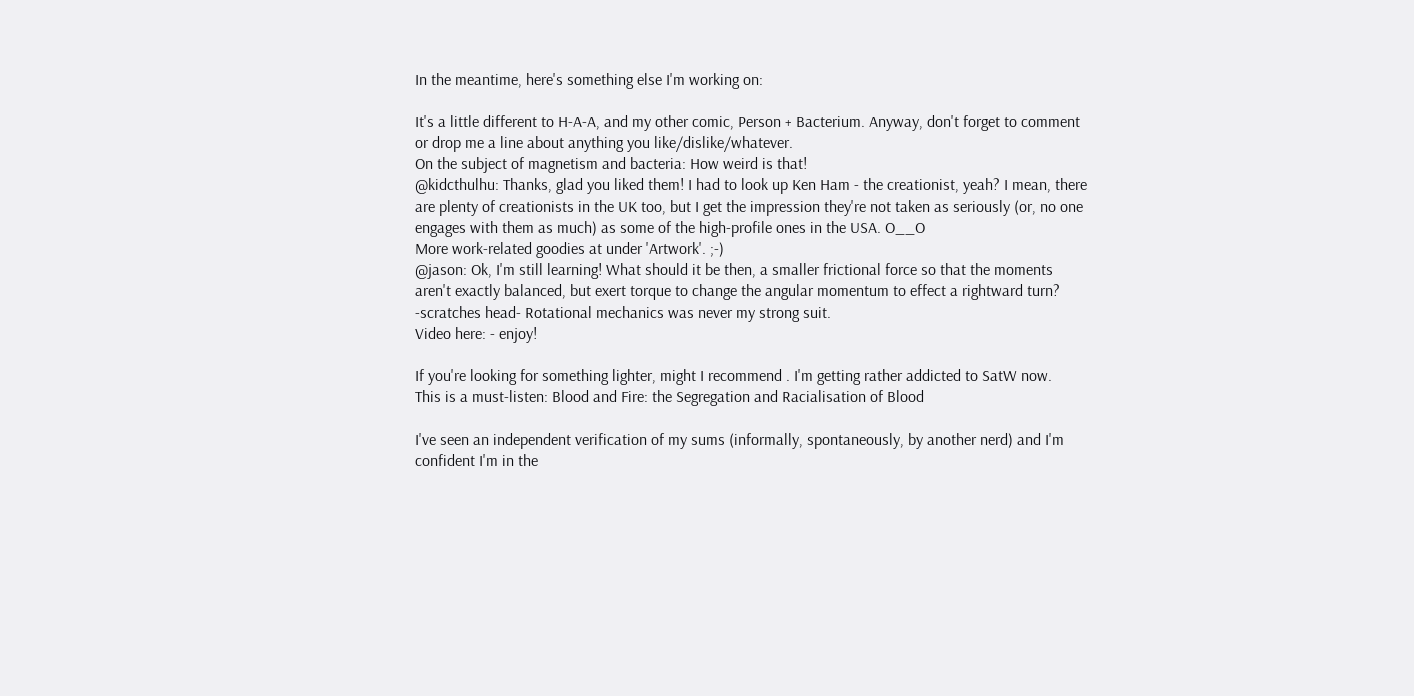In the meantime, here's something else I'm working on:

It's a little different to H-A-A, and my other comic, Person + Bacterium. Anyway, don't forget to comment or drop me a line about anything you like/dislike/whatever.
On the subject of magnetism and bacteria: How weird is that!
@kidcthulhu: Thanks, glad you liked them! I had to look up Ken Ham - the creationist, yeah? I mean, there are plenty of creationists in the UK too, but I get the impression they're not taken as seriously (or, no one engages with them as much) as some of the high-profile ones in the USA. O__O
More work-related goodies at under 'Artwork'. ;-)
@jason: Ok, I'm still learning! What should it be then, a smaller frictional force so that the moments aren't exactly balanced, but exert torque to change the angular momentum to effect a rightward turn? -scratches head- Rotational mechanics was never my strong suit.
Video here: - enjoy!

If you're looking for something lighter, might I recommend . I'm getting rather addicted to SatW now.
This is a must-listen: Blood and Fire: the Segregation and Racialisation of Blood

I've seen an independent verification of my sums (informally, spontaneously, by another nerd) and I'm confident I'm in the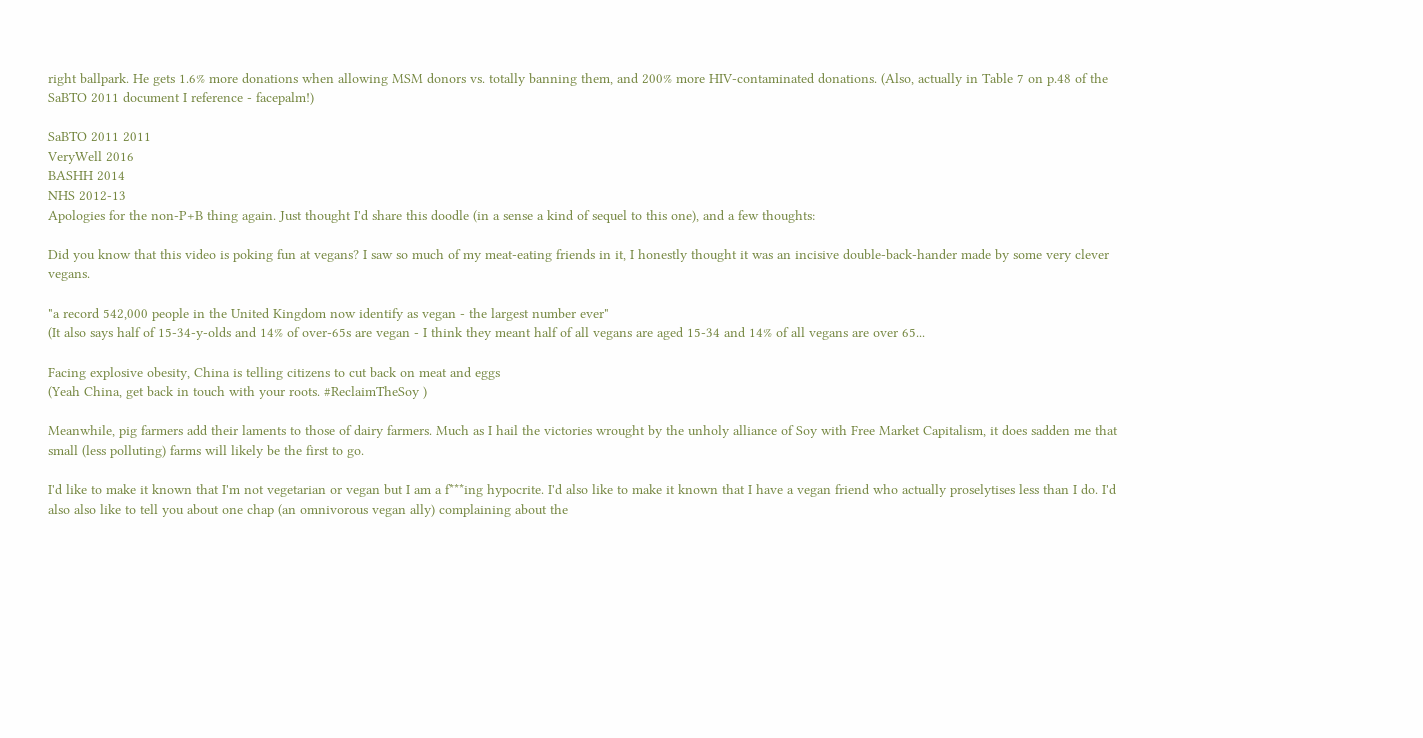right ballpark. He gets 1.6% more donations when allowing MSM donors vs. totally banning them, and 200% more HIV-contaminated donations. (Also, actually in Table 7 on p.48 of the SaBTO 2011 document I reference - facepalm!)

SaBTO 2011 2011
VeryWell 2016
BASHH 2014
NHS 2012-13
Apologies for the non-P+B thing again. Just thought I'd share this doodle (in a sense a kind of sequel to this one), and a few thoughts:

Did you know that this video is poking fun at vegans? I saw so much of my meat-eating friends in it, I honestly thought it was an incisive double-back-hander made by some very clever vegans.

"a record 542,000 people in the United Kingdom now identify as vegan - the largest number ever"
(It also says half of 15-34-y-olds and 14% of over-65s are vegan - I think they meant half of all vegans are aged 15-34 and 14% of all vegans are over 65...

Facing explosive obesity, China is telling citizens to cut back on meat and eggs
(Yeah China, get back in touch with your roots. #ReclaimTheSoy )

Meanwhile, pig farmers add their laments to those of dairy farmers. Much as I hail the victories wrought by the unholy alliance of Soy with Free Market Capitalism, it does sadden me that small (less polluting) farms will likely be the first to go.

I'd like to make it known that I'm not vegetarian or vegan but I am a f***ing hypocrite. I'd also like to make it known that I have a vegan friend who actually proselytises less than I do. I'd also also like to tell you about one chap (an omnivorous vegan ally) complaining about the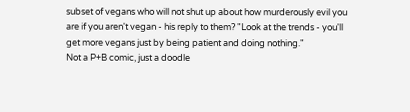subset of vegans who will not shut up about how murderously evil you are if you aren't vegan - his reply to them? "Look at the trends - you'll get more vegans just by being patient and doing nothing."
Not a P+B comic, just a doodle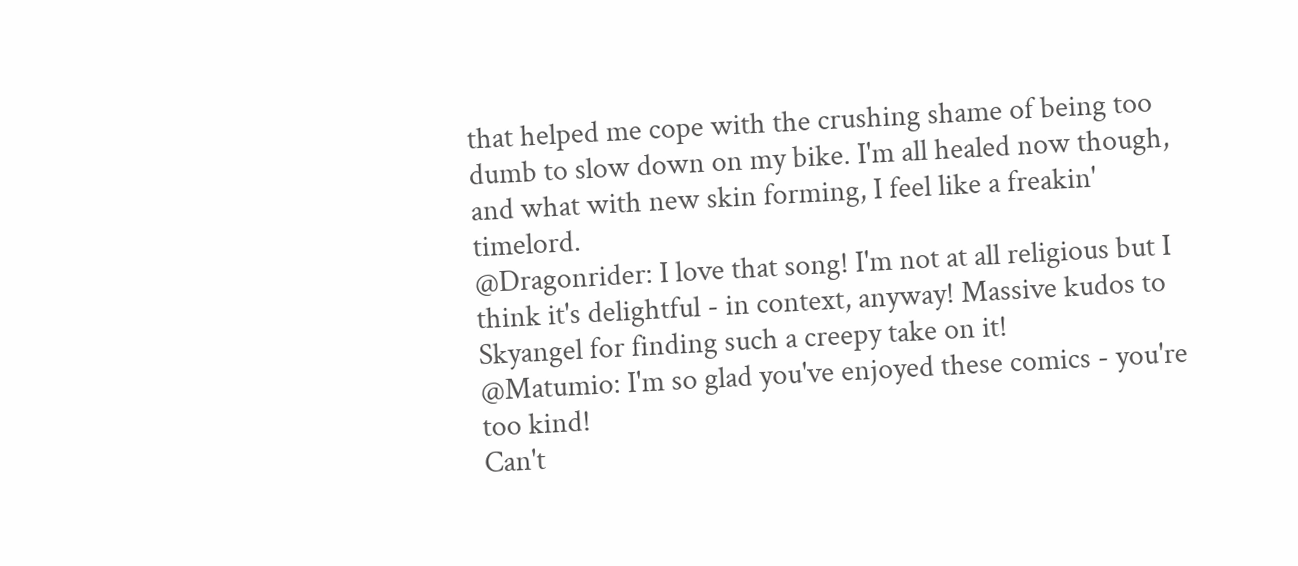that helped me cope with the crushing shame of being too dumb to slow down on my bike. I'm all healed now though, and what with new skin forming, I feel like a freakin' timelord.
@Dragonrider: I love that song! I'm not at all religious but I think it's delightful - in context, anyway! Massive kudos to Skyangel for finding such a creepy take on it!
@Matumio: I'm so glad you've enjoyed these comics - you're too kind!
Can't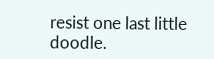resist one last little doodle.